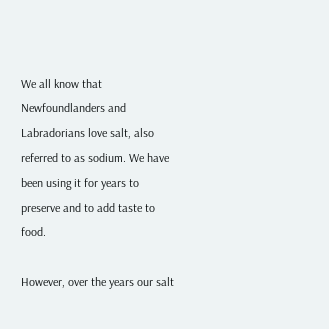We all know that Newfoundlanders and Labradorians love salt, also referred to as sodium. We have been using it for years to preserve and to add taste to food.

However, over the years our salt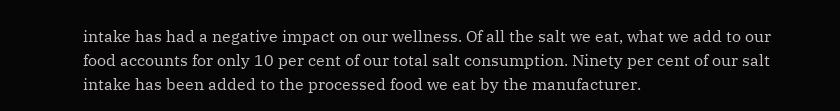intake has had a negative impact on our wellness. Of all the salt we eat, what we add to our food accounts for only 10 per cent of our total salt consumption. Ninety per cent of our salt intake has been added to the processed food we eat by the manufacturer.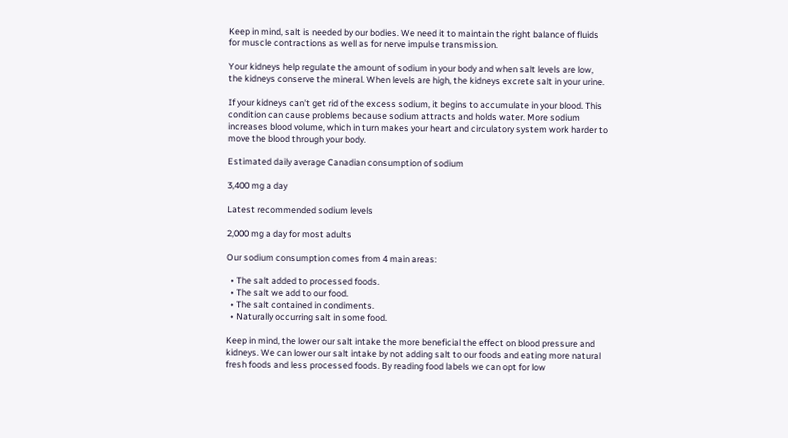Keep in mind, salt is needed by our bodies. We need it to maintain the right balance of fluids for muscle contractions as well as for nerve impulse transmission.

Your kidneys help regulate the amount of sodium in your body and when salt levels are low, the kidneys conserve the mineral. When levels are high, the kidneys excrete salt in your urine.

If your kidneys can't get rid of the excess sodium, it begins to accumulate in your blood. This condition can cause problems because sodium attracts and holds water. More sodium increases blood volume, which in turn makes your heart and circulatory system work harder to move the blood through your body.

Estimated daily average Canadian consumption of sodium

3,400 mg a day

Latest recommended sodium levels

2,000 mg a day for most adults

Our sodium consumption comes from 4 main areas:

  • The salt added to processed foods.
  • The salt we add to our food.
  • The salt contained in condiments.
  • Naturally occurring salt in some food.

Keep in mind, the lower our salt intake the more beneficial the effect on blood pressure and kidneys. We can lower our salt intake by not adding salt to our foods and eating more natural fresh foods and less processed foods. By reading food labels we can opt for low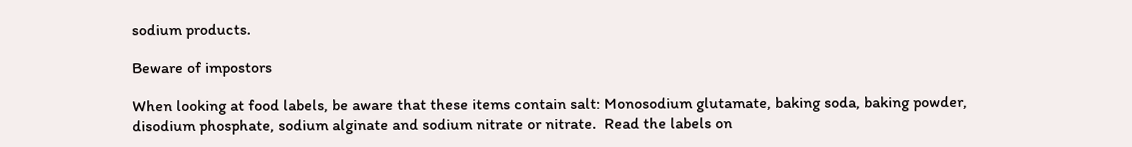sodium products.

Beware of impostors

When looking at food labels, be aware that these items contain salt: Monosodium glutamate, baking soda, baking powder, disodium phosphate, sodium alginate and sodium nitrate or nitrate.  Read the labels on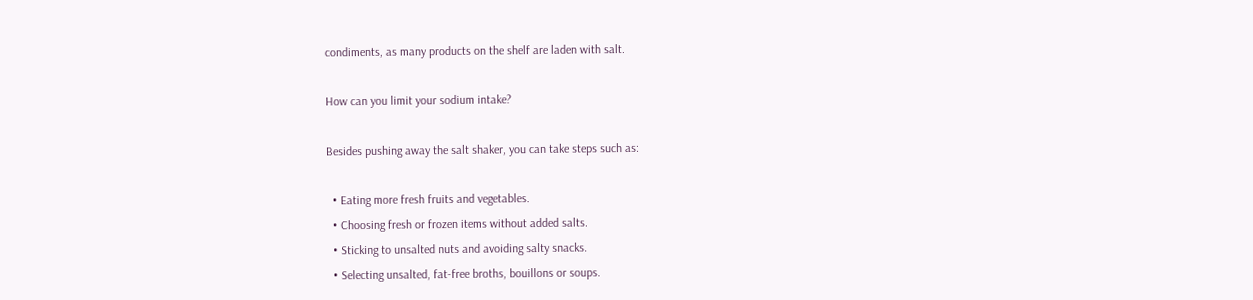condiments, as many products on the shelf are laden with salt.

How can you limit your sodium intake?

Besides pushing away the salt shaker, you can take steps such as:

  • Eating more fresh fruits and vegetables.
  • Choosing fresh or frozen items without added salts.
  • Sticking to unsalted nuts and avoiding salty snacks.
  • Selecting unsalted, fat-free broths, bouillons or soups.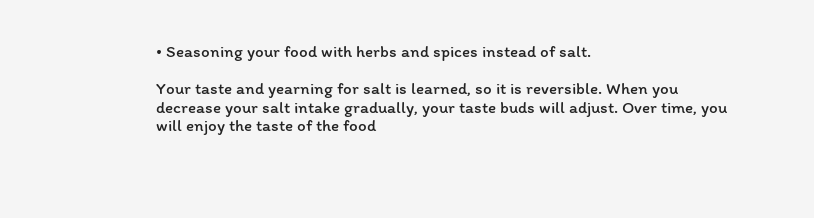• Seasoning your food with herbs and spices instead of salt.

Your taste and yearning for salt is learned, so it is reversible. When you decrease your salt intake gradually, your taste buds will adjust. Over time, you will enjoy the taste of the food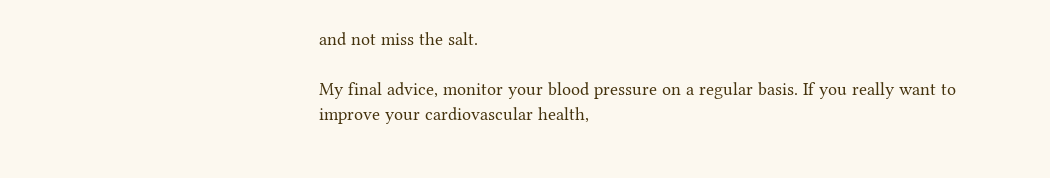and not miss the salt.

My final advice, monitor your blood pressure on a regular basis. If you really want to improve your cardiovascular health,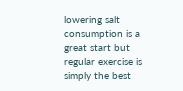lowering salt consumption is a great start but regular exercise is simply the best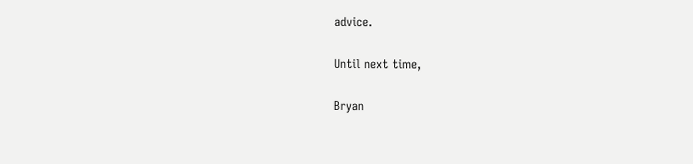advice.

Until next time,

Bryan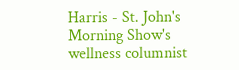Harris - St. John's Morning Show's wellness columnist